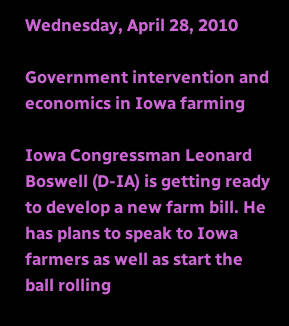Wednesday, April 28, 2010

Government intervention and economics in Iowa farming

Iowa Congressman Leonard Boswell (D-IA) is getting ready to develop a new farm bill. He has plans to speak to Iowa farmers as well as start the ball rolling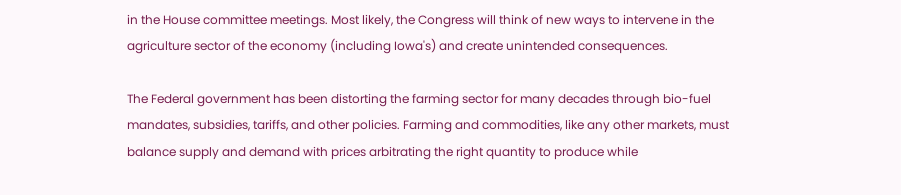in the House committee meetings. Most likely, the Congress will think of new ways to intervene in the agriculture sector of the economy (including Iowa's) and create unintended consequences.

The Federal government has been distorting the farming sector for many decades through bio-fuel mandates, subsidies, tariffs, and other policies. Farming and commodities, like any other markets, must balance supply and demand with prices arbitrating the right quantity to produce while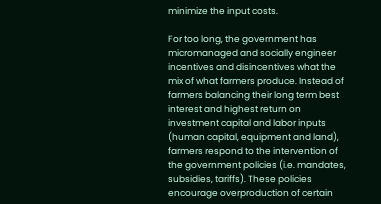minimize the input costs.

For too long, the government has micromanaged and socially engineer incentives and disincentives what the mix of what farmers produce. Instead of farmers balancing their long term best interest and highest return on investment capital and labor inputs (human capital, equipment and land), farmers respond to the intervention of the government policies (i.e. mandates, subsidies, tariffs). These policies encourage overproduction of certain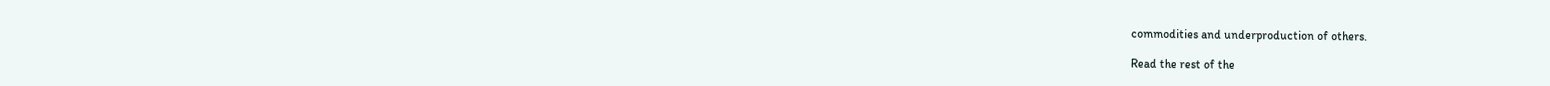commodities and underproduction of others.

Read the rest of the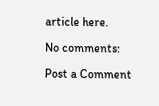article here.

No comments:

Post a Comment